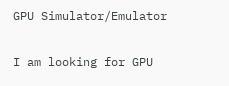GPU Simulator/Emulator


I am looking for GPU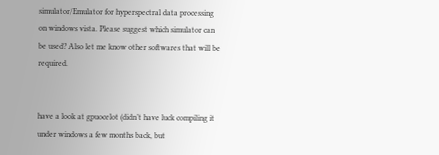simulator/Emulator for hyperspectral data processing on windows vista. Please suggest which simulator can be used? Also let me know other softwares that will be required.


have a look at gpuocelot (didn’t have luck compiling it under windows a few months back, but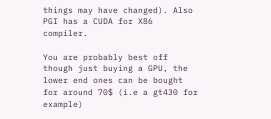things may have changed). Also PGI has a CUDA for X86 compiler.

You are probably best off though just buying a GPU, the lower end ones can be bought for around 70$ (i.e a gt430 for example)